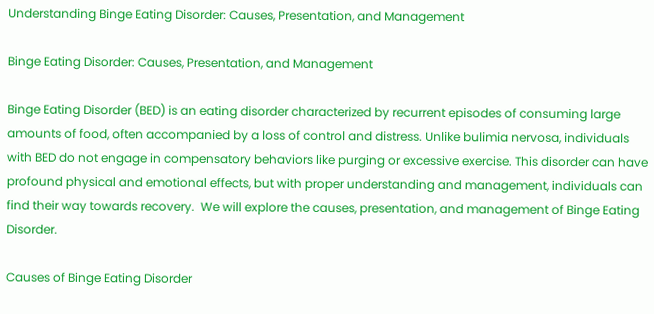Understanding Binge Eating Disorder: Causes, Presentation, and Management

Binge Eating Disorder: Causes, Presentation, and Management

Binge Eating Disorder (BED) is an eating disorder characterized by recurrent episodes of consuming large amounts of food, often accompanied by a loss of control and distress. Unlike bulimia nervosa, individuals with BED do not engage in compensatory behaviors like purging or excessive exercise. This disorder can have profound physical and emotional effects, but with proper understanding and management, individuals can find their way towards recovery.  We will explore the causes, presentation, and management of Binge Eating Disorder.

Causes of Binge Eating Disorder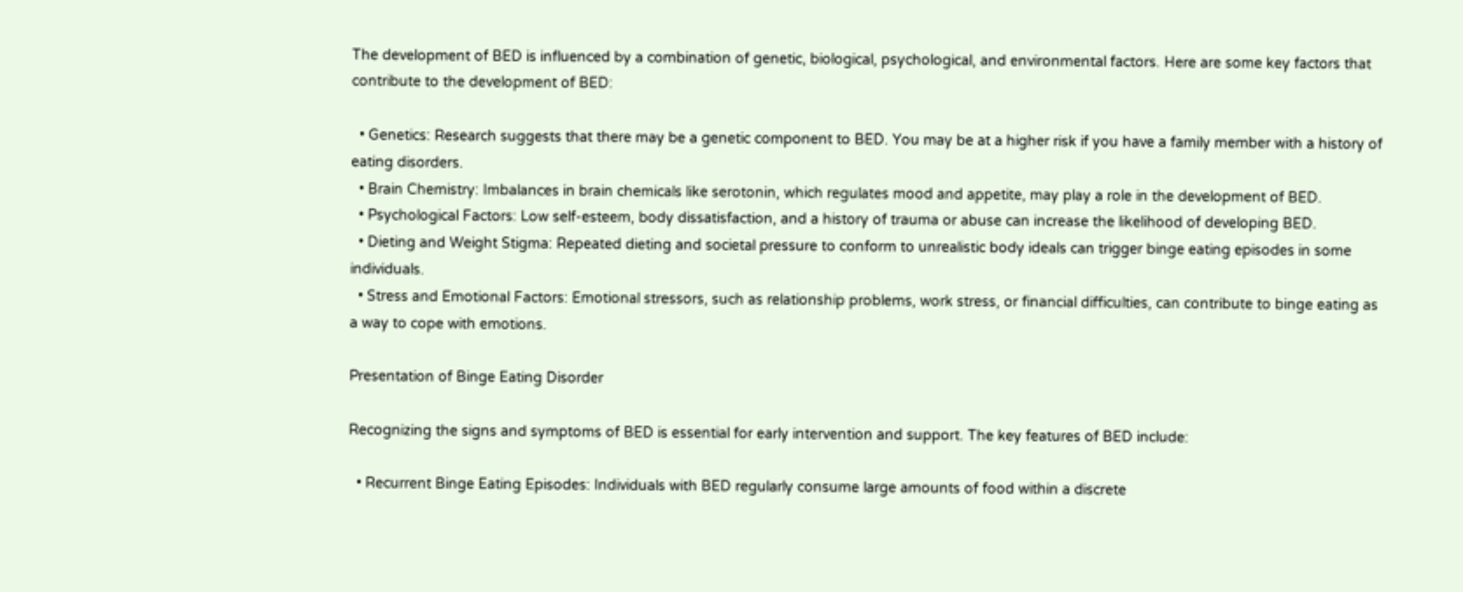The development of BED is influenced by a combination of genetic, biological, psychological, and environmental factors. Here are some key factors that contribute to the development of BED:

  • Genetics: Research suggests that there may be a genetic component to BED. You may be at a higher risk if you have a family member with a history of eating disorders.
  • Brain Chemistry: Imbalances in brain chemicals like serotonin, which regulates mood and appetite, may play a role in the development of BED.
  • Psychological Factors: Low self-esteem, body dissatisfaction, and a history of trauma or abuse can increase the likelihood of developing BED.
  • Dieting and Weight Stigma: Repeated dieting and societal pressure to conform to unrealistic body ideals can trigger binge eating episodes in some individuals.
  • Stress and Emotional Factors: Emotional stressors, such as relationship problems, work stress, or financial difficulties, can contribute to binge eating as a way to cope with emotions.

Presentation of Binge Eating Disorder

Recognizing the signs and symptoms of BED is essential for early intervention and support. The key features of BED include:

  • Recurrent Binge Eating Episodes: Individuals with BED regularly consume large amounts of food within a discrete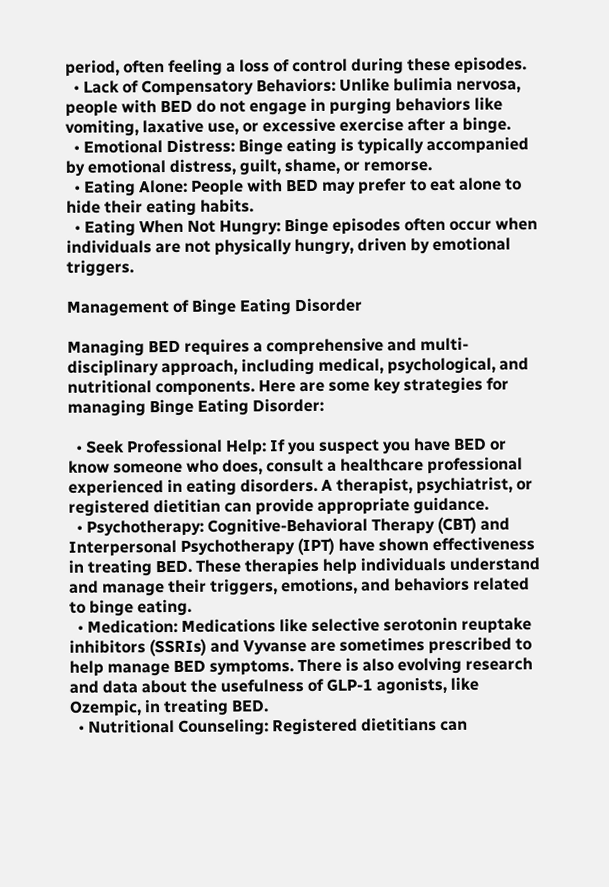period, often feeling a loss of control during these episodes.
  • Lack of Compensatory Behaviors: Unlike bulimia nervosa, people with BED do not engage in purging behaviors like vomiting, laxative use, or excessive exercise after a binge.
  • Emotional Distress: Binge eating is typically accompanied by emotional distress, guilt, shame, or remorse.
  • Eating Alone: People with BED may prefer to eat alone to hide their eating habits.
  • Eating When Not Hungry: Binge episodes often occur when individuals are not physically hungry, driven by emotional triggers.

Management of Binge Eating Disorder

Managing BED requires a comprehensive and multi-disciplinary approach, including medical, psychological, and nutritional components. Here are some key strategies for managing Binge Eating Disorder:

  • Seek Professional Help: If you suspect you have BED or know someone who does, consult a healthcare professional experienced in eating disorders. A therapist, psychiatrist, or registered dietitian can provide appropriate guidance.
  • Psychotherapy: Cognitive-Behavioral Therapy (CBT) and Interpersonal Psychotherapy (IPT) have shown effectiveness in treating BED. These therapies help individuals understand and manage their triggers, emotions, and behaviors related to binge eating.
  • Medication: Medications like selective serotonin reuptake inhibitors (SSRIs) and Vyvanse are sometimes prescribed to help manage BED symptoms. There is also evolving research and data about the usefulness of GLP-1 agonists, like Ozempic, in treating BED.
  • Nutritional Counseling: Registered dietitians can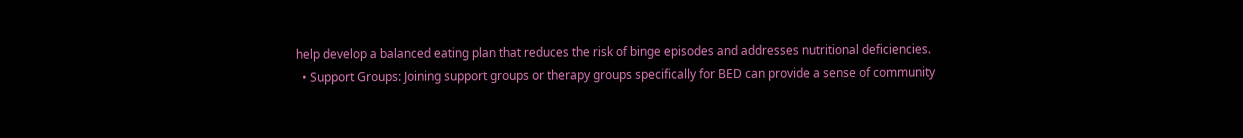help develop a balanced eating plan that reduces the risk of binge episodes and addresses nutritional deficiencies.
  • Support Groups: Joining support groups or therapy groups specifically for BED can provide a sense of community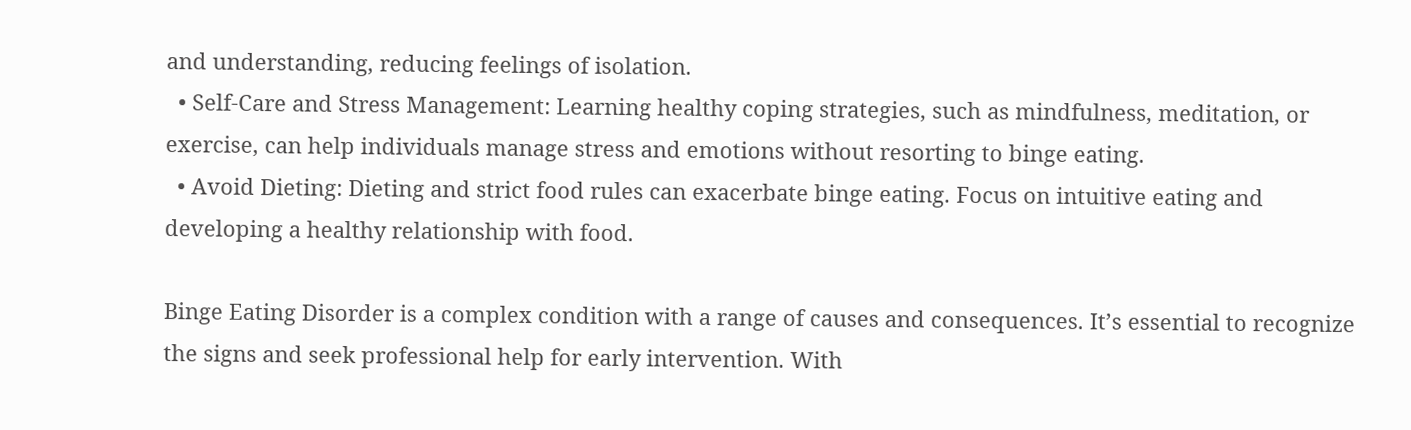and understanding, reducing feelings of isolation.
  • Self-Care and Stress Management: Learning healthy coping strategies, such as mindfulness, meditation, or exercise, can help individuals manage stress and emotions without resorting to binge eating.
  • Avoid Dieting: Dieting and strict food rules can exacerbate binge eating. Focus on intuitive eating and developing a healthy relationship with food.

Binge Eating Disorder is a complex condition with a range of causes and consequences. It’s essential to recognize the signs and seek professional help for early intervention. With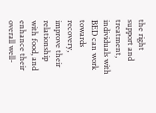the right support and treatment, individuals with BED can work towards recovery, improve their relationship with food, and enhance their overall well-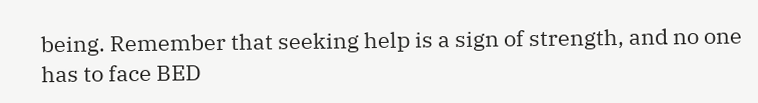being. Remember that seeking help is a sign of strength, and no one has to face BED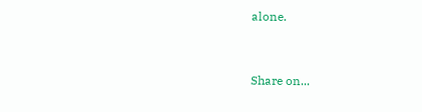alone.


Share on...